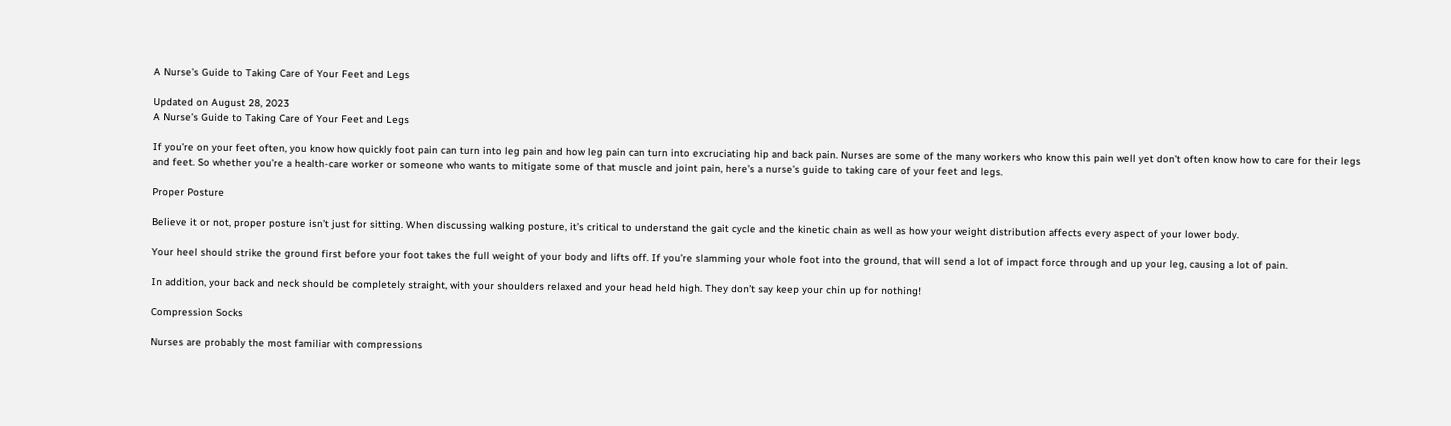A Nurse’s Guide to Taking Care of Your Feet and Legs

Updated on August 28, 2023
A Nurse’s Guide to Taking Care of Your Feet and Legs

If you’re on your feet often, you know how quickly foot pain can turn into leg pain and how leg pain can turn into excruciating hip and back pain. Nurses are some of the many workers who know this pain well yet don’t often know how to care for their legs and feet. So whether you’re a health-care worker or someone who wants to mitigate some of that muscle and joint pain, here’s a nurse’s guide to taking care of your feet and legs.

Proper Posture

Believe it or not, proper posture isn’t just for sitting. When discussing walking posture, it’s critical to understand the gait cycle and the kinetic chain as well as how your weight distribution affects every aspect of your lower body.

Your heel should strike the ground first before your foot takes the full weight of your body and lifts off. If you’re slamming your whole foot into the ground, that will send a lot of impact force through and up your leg, causing a lot of pain.

In addition, your back and neck should be completely straight, with your shoulders relaxed and your head held high. They don’t say keep your chin up for nothing!

Compression Socks

Nurses are probably the most familiar with compressions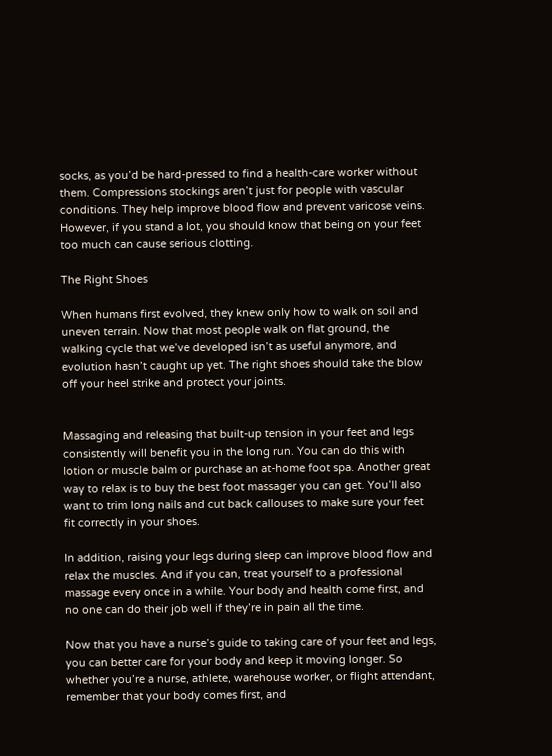socks, as you’d be hard-pressed to find a health-care worker without them. Compressions stockings aren’t just for people with vascular conditions. They help improve blood flow and prevent varicose veins. However, if you stand a lot, you should know that being on your feet too much can cause serious clotting.

The Right Shoes

When humans first evolved, they knew only how to walk on soil and uneven terrain. Now that most people walk on flat ground, the walking cycle that we’ve developed isn’t as useful anymore, and evolution hasn’t caught up yet. The right shoes should take the blow off your heel strike and protect your joints.


Massaging and releasing that built-up tension in your feet and legs consistently will benefit you in the long run. You can do this with lotion or muscle balm or purchase an at-home foot spa. Another great way to relax is to buy the best foot massager you can get. You’ll also want to trim long nails and cut back callouses to make sure your feet fit correctly in your shoes.

In addition, raising your legs during sleep can improve blood flow and relax the muscles. And if you can, treat yourself to a professional massage every once in a while. Your body and health come first, and no one can do their job well if they’re in pain all the time.

Now that you have a nurse’s guide to taking care of your feet and legs, you can better care for your body and keep it moving longer. So whether you’re a nurse, athlete, warehouse worker, or flight attendant, remember that your body comes first, and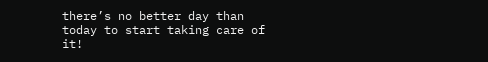there’s no better day than today to start taking care of it!